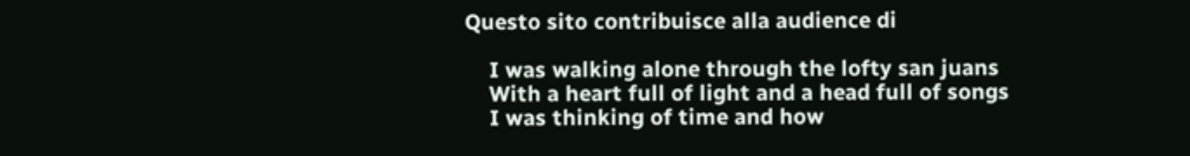Questo sito contribuisce alla audience di

    I was walking alone through the lofty san juans
    With a heart full of light and a head full of songs
    I was thinking of time and how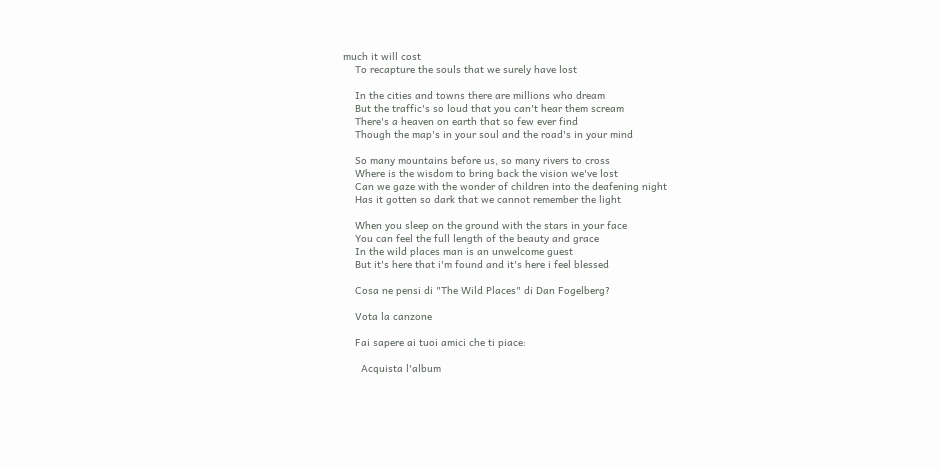much it will cost
    To recapture the souls that we surely have lost

    In the cities and towns there are millions who dream
    But the traffic's so loud that you can't hear them scream
    There's a heaven on earth that so few ever find
    Though the map's in your soul and the road's in your mind

    So many mountains before us, so many rivers to cross
    Where is the wisdom to bring back the vision we've lost
    Can we gaze with the wonder of children into the deafening night
    Has it gotten so dark that we cannot remember the light

    When you sleep on the ground with the stars in your face
    You can feel the full length of the beauty and grace
    In the wild places man is an unwelcome guest
    But it's here that i'm found and it's here i feel blessed

    Cosa ne pensi di "The Wild Places" di Dan Fogelberg?

    Vota la canzone

    Fai sapere ai tuoi amici che ti piace:

      Acquista l'album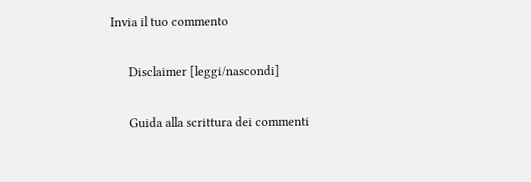Invia il tuo commento

      Disclaimer [leggi/nascondi]

      Guida alla scrittura dei commenti